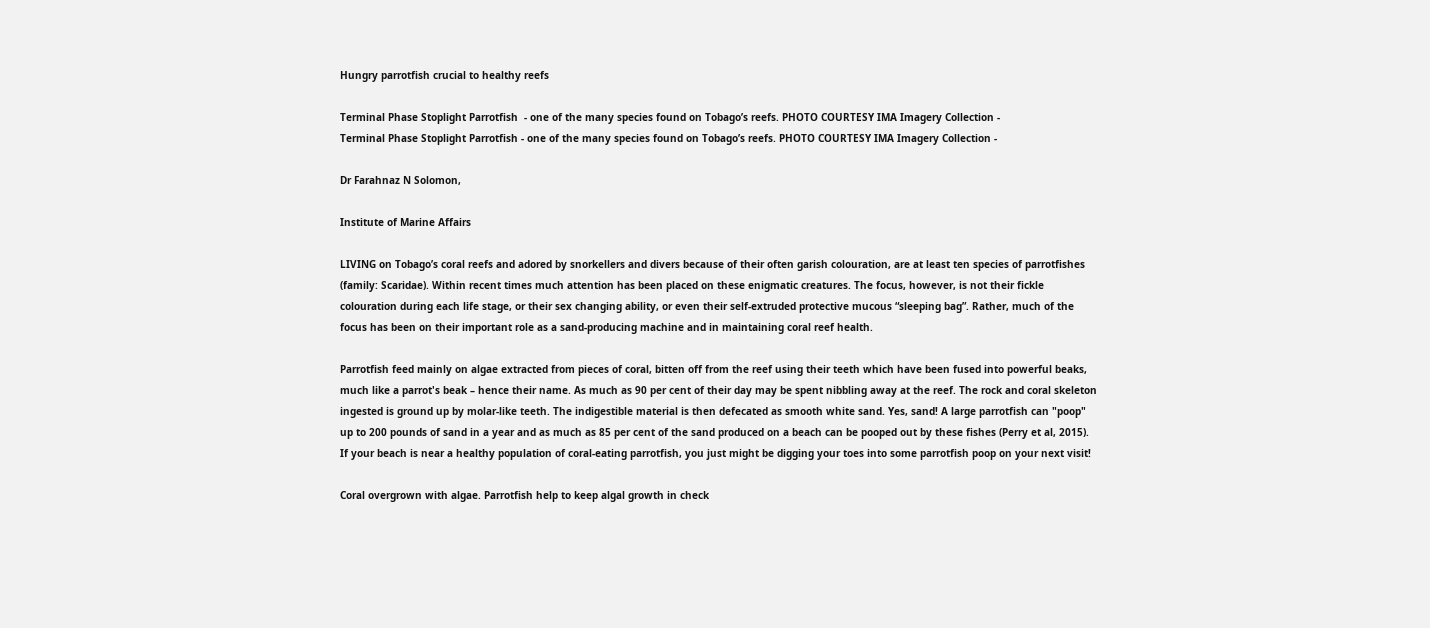Hungry parrotfish crucial to healthy reefs

Terminal Phase Stoplight Parrotfish  - one of the many species found on Tobago’s reefs. PHOTO COURTESY IMA Imagery Collection -
Terminal Phase Stoplight Parrotfish - one of the many species found on Tobago’s reefs. PHOTO COURTESY IMA Imagery Collection -

Dr Farahnaz N Solomon,

Institute of Marine Affairs

LIVING on Tobago’s coral reefs and adored by snorkellers and divers because of their often garish colouration, are at least ten species of parrotfishes (family: Scaridae). Within recent times much attention has been placed on these enigmatic creatures. The focus, however, is not their fickle colouration during each life stage, or their sex changing ability, or even their self-extruded protective mucous “sleeping bag”. Rather, much of the focus has been on their important role as a sand-producing machine and in maintaining coral reef health.

Parrotfish feed mainly on algae extracted from pieces of coral, bitten off from the reef using their teeth which have been fused into powerful beaks, much like a parrot's beak – hence their name. As much as 90 per cent of their day may be spent nibbling away at the reef. The rock and coral skeleton ingested is ground up by molar-like teeth. The indigestible material is then defecated as smooth white sand. Yes, sand! A large parrotfish can "poop" up to 200 pounds of sand in a year and as much as 85 per cent of the sand produced on a beach can be pooped out by these fishes (Perry et al, 2015). If your beach is near a healthy population of coral-eating parrotfish, you just might be digging your toes into some parrotfish poop on your next visit!

Coral overgrown with algae. Parrotfish help to keep algal growth in check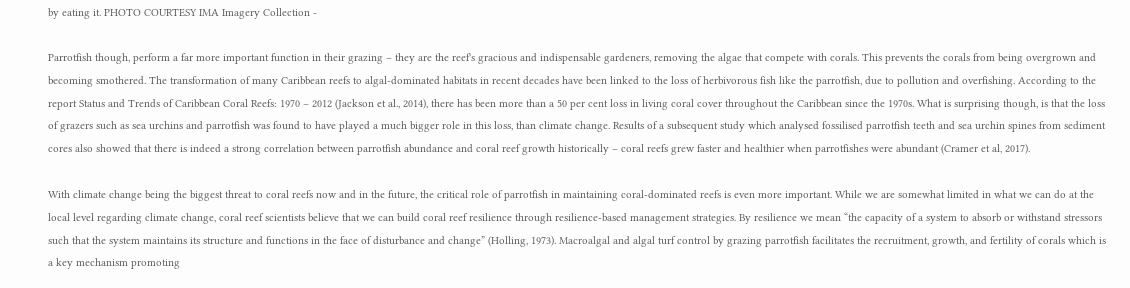by eating it. PHOTO COURTESY IMA Imagery Collection -

Parrotfish though, perform a far more important function in their grazing – they are the reef's gracious and indispensable gardeners, removing the algae that compete with corals. This prevents the corals from being overgrown and becoming smothered. The transformation of many Caribbean reefs to algal-dominated habitats in recent decades have been linked to the loss of herbivorous fish like the parrotfish, due to pollution and overfishing. According to the report Status and Trends of Caribbean Coral Reefs: 1970 – 2012 (Jackson et al., 2014), there has been more than a 50 per cent loss in living coral cover throughout the Caribbean since the 1970s. What is surprising though, is that the loss of grazers such as sea urchins and parrotfish was found to have played a much bigger role in this loss, than climate change. Results of a subsequent study which analysed fossilised parrotfish teeth and sea urchin spines from sediment cores also showed that there is indeed a strong correlation between parrotfish abundance and coral reef growth historically – coral reefs grew faster and healthier when parrotfishes were abundant (Cramer et al, 2017).

With climate change being the biggest threat to coral reefs now and in the future, the critical role of parrotfish in maintaining coral-dominated reefs is even more important. While we are somewhat limited in what we can do at the local level regarding climate change, coral reef scientists believe that we can build coral reef resilience through resilience-based management strategies. By resilience we mean “the capacity of a system to absorb or withstand stressors such that the system maintains its structure and functions in the face of disturbance and change” (Holling, 1973). Macroalgal and algal turf control by grazing parrotfish facilitates the recruitment, growth, and fertility of corals which is a key mechanism promoting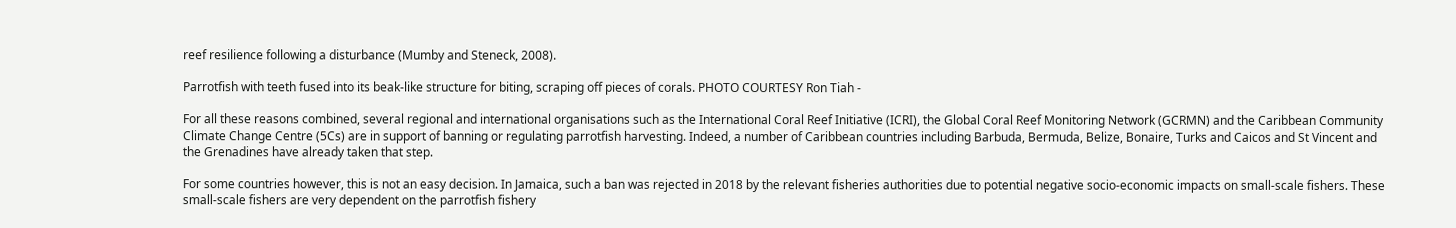reef resilience following a disturbance (Mumby and Steneck, 2008).

Parrotfish with teeth fused into its beak-like structure for biting, scraping off pieces of corals. PHOTO COURTESY Ron Tiah -

For all these reasons combined, several regional and international organisations such as the International Coral Reef Initiative (ICRI), the Global Coral Reef Monitoring Network (GCRMN) and the Caribbean Community Climate Change Centre (5Cs) are in support of banning or regulating parrotfish harvesting. Indeed, a number of Caribbean countries including Barbuda, Bermuda, Belize, Bonaire, Turks and Caicos and St Vincent and the Grenadines have already taken that step.

For some countries however, this is not an easy decision. In Jamaica, such a ban was rejected in 2018 by the relevant fisheries authorities due to potential negative socio-economic impacts on small-scale fishers. These small-scale fishers are very dependent on the parrotfish fishery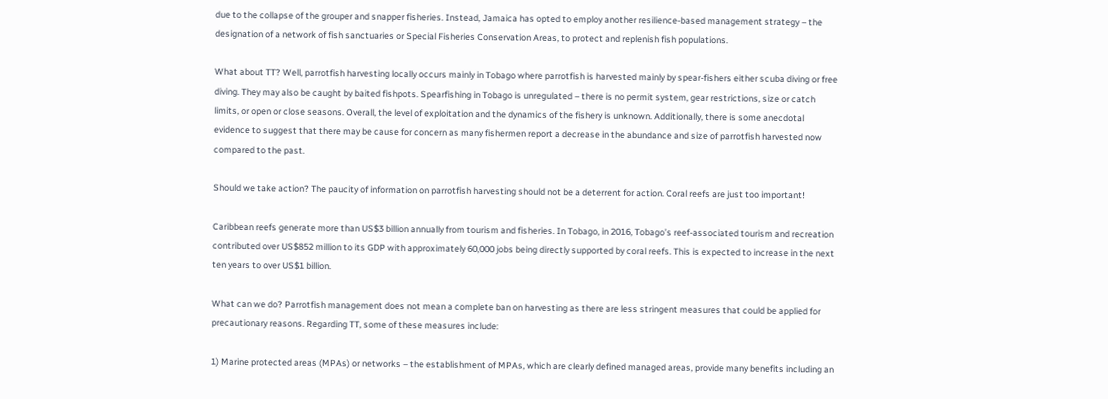due to the collapse of the grouper and snapper fisheries. Instead, Jamaica has opted to employ another resilience-based management strategy – the designation of a network of fish sanctuaries or Special Fisheries Conservation Areas, to protect and replenish fish populations.

What about TT? Well, parrotfish harvesting locally occurs mainly in Tobago where parrotfish is harvested mainly by spear-fishers either scuba diving or free diving. They may also be caught by baited fishpots. Spearfishing in Tobago is unregulated – there is no permit system, gear restrictions, size or catch limits, or open or close seasons. Overall, the level of exploitation and the dynamics of the fishery is unknown. Additionally, there is some anecdotal evidence to suggest that there may be cause for concern as many fishermen report a decrease in the abundance and size of parrotfish harvested now compared to the past.

Should we take action? The paucity of information on parrotfish harvesting should not be a deterrent for action. Coral reefs are just too important!

Caribbean reefs generate more than US$3 billion annually from tourism and fisheries. In Tobago, in 2016, Tobago’s reef-associated tourism and recreation contributed over US$852 million to its GDP with approximately 60,000 jobs being directly supported by coral reefs. This is expected to increase in the next ten years to over US$1 billion.

What can we do? Parrotfish management does not mean a complete ban on harvesting as there are less stringent measures that could be applied for precautionary reasons. Regarding TT, some of these measures include:

1) Marine protected areas (MPAs) or networks – the establishment of MPAs, which are clearly defined managed areas, provide many benefits including an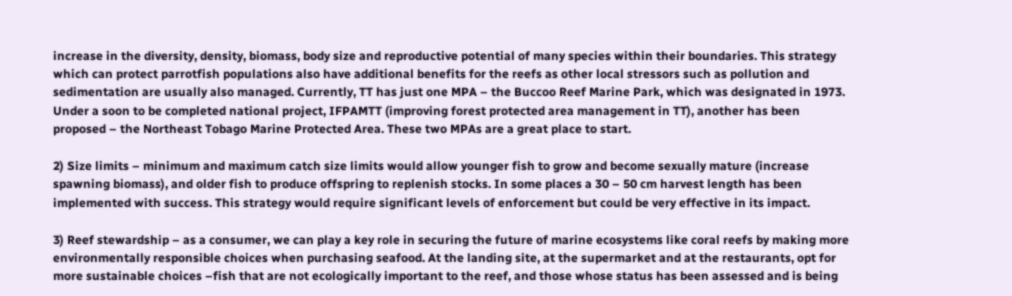increase in the diversity, density, biomass, body size and reproductive potential of many species within their boundaries. This strategy which can protect parrotfish populations also have additional benefits for the reefs as other local stressors such as pollution and sedimentation are usually also managed. Currently, TT has just one MPA – the Buccoo Reef Marine Park, which was designated in 1973. Under a soon to be completed national project, IFPAMTT (improving forest protected area management in TT), another has been proposed – the Northeast Tobago Marine Protected Area. These two MPAs are a great place to start.

2) Size limits – minimum and maximum catch size limits would allow younger fish to grow and become sexually mature (increase spawning biomass), and older fish to produce offspring to replenish stocks. In some places a 30 – 50 cm harvest length has been implemented with success. This strategy would require significant levels of enforcement but could be very effective in its impact.

3) Reef stewardship – as a consumer, we can play a key role in securing the future of marine ecosystems like coral reefs by making more environmentally responsible choices when purchasing seafood. At the landing site, at the supermarket and at the restaurants, opt for more sustainable choices –fish that are not ecologically important to the reef, and those whose status has been assessed and is being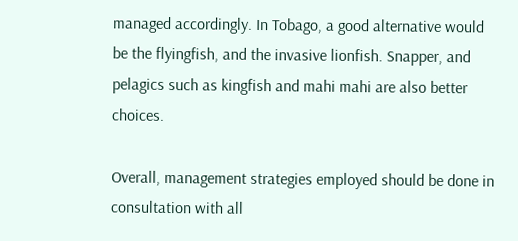managed accordingly. In Tobago, a good alternative would be the flyingfish, and the invasive lionfish. Snapper, and pelagics such as kingfish and mahi mahi are also better choices.

Overall, management strategies employed should be done in consultation with all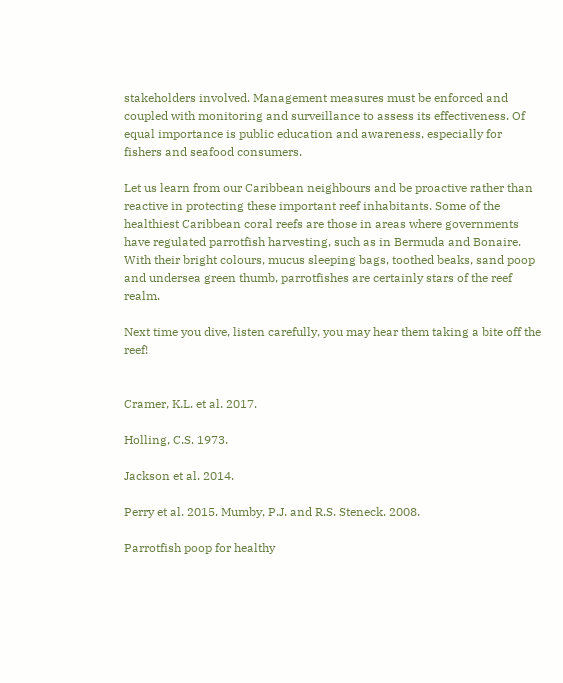stakeholders involved. Management measures must be enforced and coupled with monitoring and surveillance to assess its effectiveness. Of equal importance is public education and awareness, especially for fishers and seafood consumers.

Let us learn from our Caribbean neighbours and be proactive rather than reactive in protecting these important reef inhabitants. Some of the healthiest Caribbean coral reefs are those in areas where governments have regulated parrotfish harvesting, such as in Bermuda and Bonaire. With their bright colours, mucus sleeping bags, toothed beaks, sand poop and undersea green thumb, parrotfishes are certainly stars of the reef realm.

Next time you dive, listen carefully, you may hear them taking a bite off the reef!


Cramer, K.L. et al. 2017.

Holling, C.S. 1973.

Jackson et al. 2014.

Perry et al. 2015. Mumby, P.J. and R.S. Steneck. 2008.

Parrotfish poop for healthy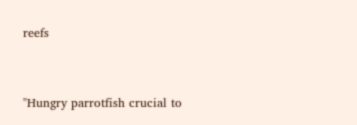reefs



"Hungry parrotfish crucial to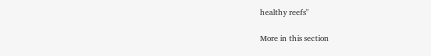healthy reefs"

More in this section